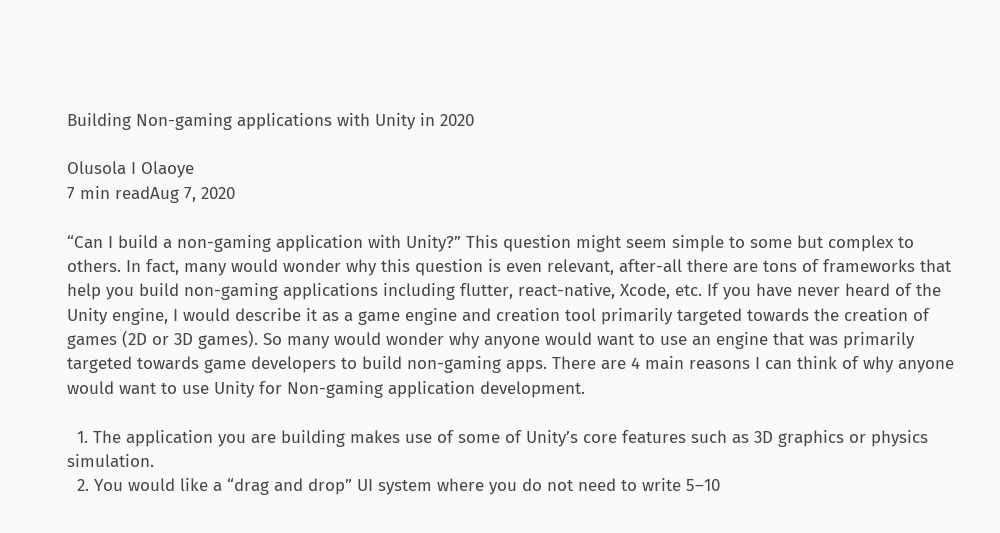Building Non-gaming applications with Unity in 2020

Olusola I Olaoye
7 min readAug 7, 2020

“Can I build a non-gaming application with Unity?” This question might seem simple to some but complex to others. In fact, many would wonder why this question is even relevant, after-all there are tons of frameworks that help you build non-gaming applications including flutter, react-native, Xcode, etc. If you have never heard of the Unity engine, I would describe it as a game engine and creation tool primarily targeted towards the creation of games (2D or 3D games). So many would wonder why anyone would want to use an engine that was primarily targeted towards game developers to build non-gaming apps. There are 4 main reasons I can think of why anyone would want to use Unity for Non-gaming application development.

  1. The application you are building makes use of some of Unity’s core features such as 3D graphics or physics simulation.
  2. You would like a “drag and drop” UI system where you do not need to write 5–10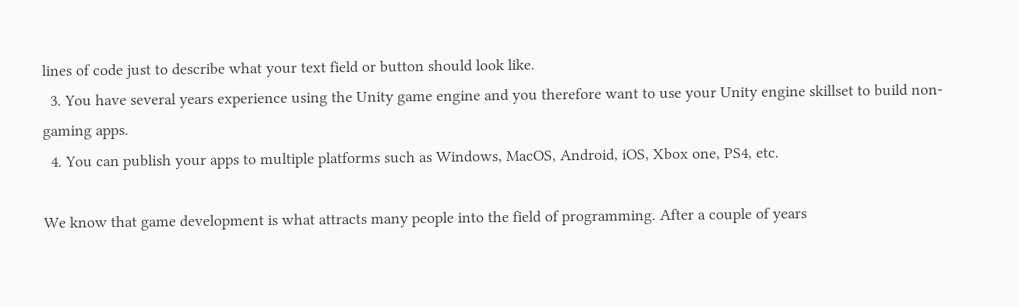lines of code just to describe what your text field or button should look like.
  3. You have several years experience using the Unity game engine and you therefore want to use your Unity engine skillset to build non-gaming apps.
  4. You can publish your apps to multiple platforms such as Windows, MacOS, Android, iOS, Xbox one, PS4, etc.

We know that game development is what attracts many people into the field of programming. After a couple of years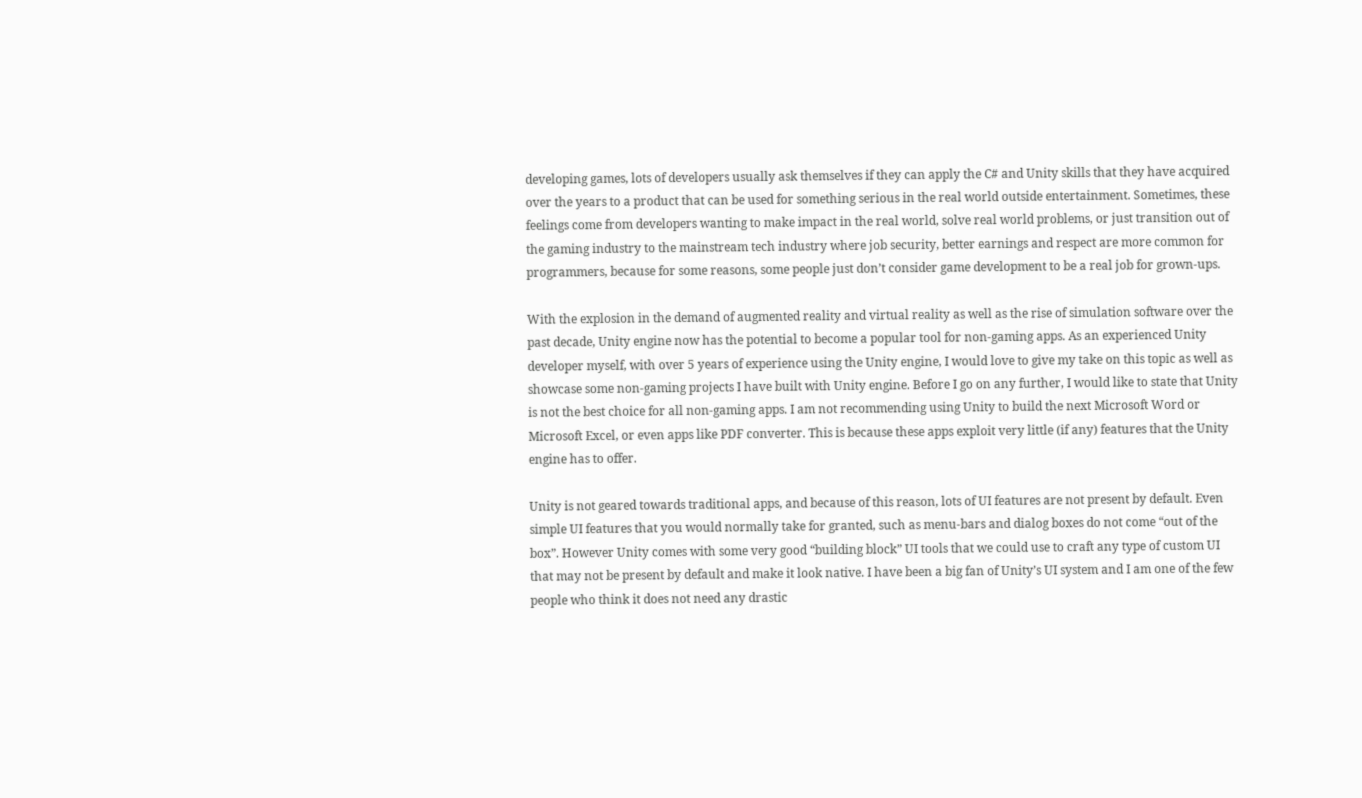developing games, lots of developers usually ask themselves if they can apply the C# and Unity skills that they have acquired over the years to a product that can be used for something serious in the real world outside entertainment. Sometimes, these feelings come from developers wanting to make impact in the real world, solve real world problems, or just transition out of the gaming industry to the mainstream tech industry where job security, better earnings and respect are more common for programmers, because for some reasons, some people just don’t consider game development to be a real job for grown-ups.

With the explosion in the demand of augmented reality and virtual reality as well as the rise of simulation software over the past decade, Unity engine now has the potential to become a popular tool for non-gaming apps. As an experienced Unity developer myself, with over 5 years of experience using the Unity engine, I would love to give my take on this topic as well as showcase some non-gaming projects I have built with Unity engine. Before I go on any further, I would like to state that Unity is not the best choice for all non-gaming apps. I am not recommending using Unity to build the next Microsoft Word or Microsoft Excel, or even apps like PDF converter. This is because these apps exploit very little (if any) features that the Unity engine has to offer.

Unity is not geared towards traditional apps, and because of this reason, lots of UI features are not present by default. Even simple UI features that you would normally take for granted, such as menu-bars and dialog boxes do not come “out of the box”. However Unity comes with some very good “building block” UI tools that we could use to craft any type of custom UI that may not be present by default and make it look native. I have been a big fan of Unity’s UI system and I am one of the few people who think it does not need any drastic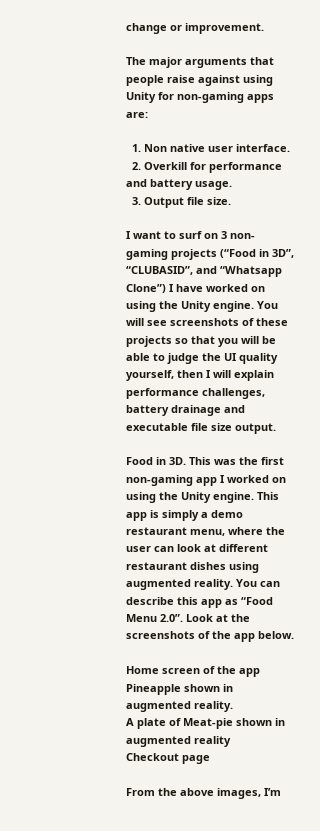change or improvement.

The major arguments that people raise against using Unity for non-gaming apps are:

  1. Non native user interface.
  2. Overkill for performance and battery usage.
  3. Output file size.

I want to surf on 3 non-gaming projects (“Food in 3D”, “CLUBASID”, and “Whatsapp Clone”) I have worked on using the Unity engine. You will see screenshots of these projects so that you will be able to judge the UI quality yourself, then I will explain performance challenges, battery drainage and executable file size output.

Food in 3D. This was the first non-gaming app I worked on using the Unity engine. This app is simply a demo restaurant menu, where the user can look at different restaurant dishes using augmented reality. You can describe this app as “Food Menu 2.0”. Look at the screenshots of the app below.

Home screen of the app
Pineapple shown in augmented reality.
A plate of Meat-pie shown in augmented reality
Checkout page

From the above images, I’m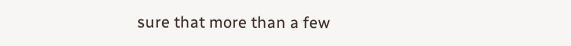sure that more than a few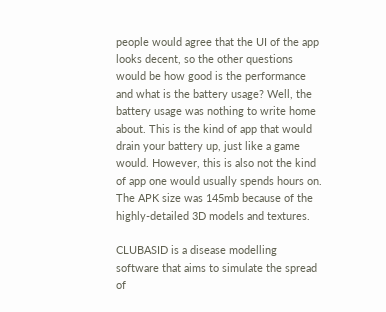people would agree that the UI of the app looks decent, so the other questions would be how good is the performance and what is the battery usage? Well, the battery usage was nothing to write home about. This is the kind of app that would drain your battery up, just like a game would. However, this is also not the kind of app one would usually spends hours on. The APK size was 145mb because of the highly-detailed 3D models and textures.

CLUBASID is a disease modelling software that aims to simulate the spread of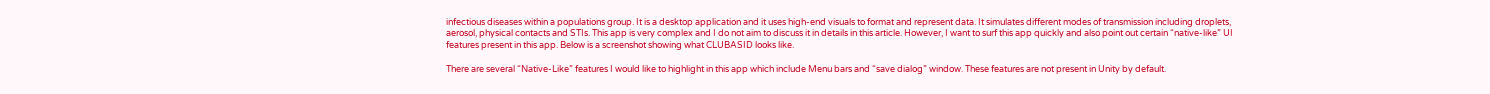infectious diseases within a populations group. It is a desktop application and it uses high-end visuals to format and represent data. It simulates different modes of transmission including droplets, aerosol, physical contacts and STIs. This app is very complex and I do not aim to discuss it in details in this article. However, I want to surf this app quickly and also point out certain “native-like” UI features present in this app. Below is a screenshot showing what CLUBASID looks like.

There are several “Native-Like” features I would like to highlight in this app which include Menu bars and “save dialog” window. These features are not present in Unity by default.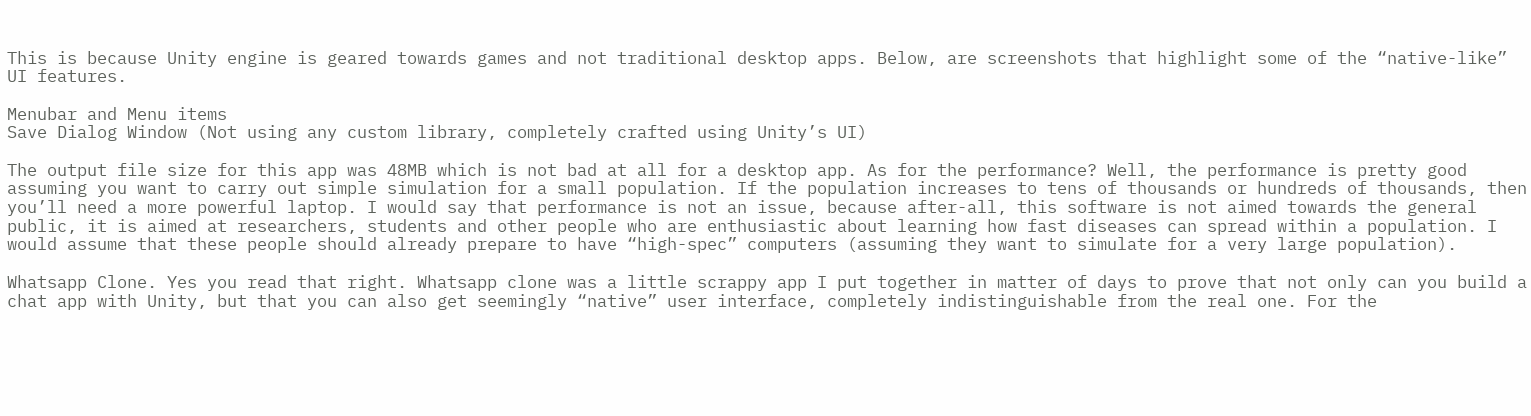This is because Unity engine is geared towards games and not traditional desktop apps. Below, are screenshots that highlight some of the “native-like” UI features.

Menubar and Menu items
Save Dialog Window (Not using any custom library, completely crafted using Unity’s UI)

The output file size for this app was 48MB which is not bad at all for a desktop app. As for the performance? Well, the performance is pretty good assuming you want to carry out simple simulation for a small population. If the population increases to tens of thousands or hundreds of thousands, then you’ll need a more powerful laptop. I would say that performance is not an issue, because after-all, this software is not aimed towards the general public, it is aimed at researchers, students and other people who are enthusiastic about learning how fast diseases can spread within a population. I would assume that these people should already prepare to have “high-spec” computers (assuming they want to simulate for a very large population).

Whatsapp Clone. Yes you read that right. Whatsapp clone was a little scrappy app I put together in matter of days to prove that not only can you build a chat app with Unity, but that you can also get seemingly “native” user interface, completely indistinguishable from the real one. For the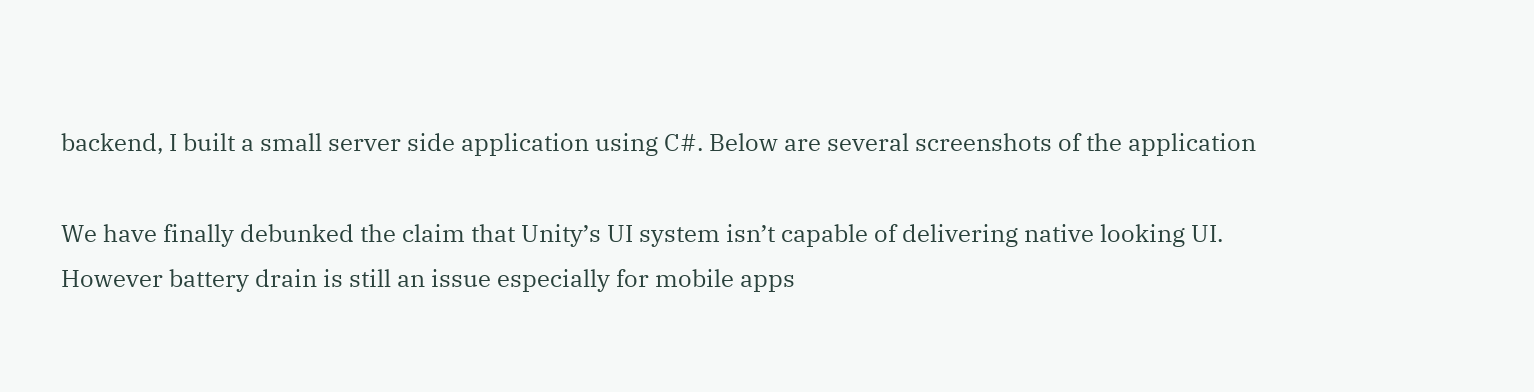backend, I built a small server side application using C#. Below are several screenshots of the application

We have finally debunked the claim that Unity’s UI system isn’t capable of delivering native looking UI. However battery drain is still an issue especially for mobile apps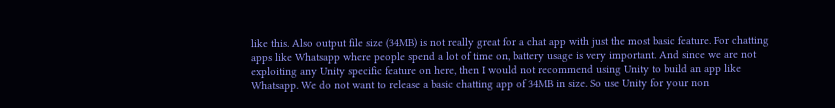like this. Also output file size (34MB) is not really great for a chat app with just the most basic feature. For chatting apps like Whatsapp where people spend a lot of time on, battery usage is very important. And since we are not exploiting any Unity specific feature on here, then I would not recommend using Unity to build an app like Whatsapp. We do not want to release a basic chatting app of 34MB in size. So use Unity for your non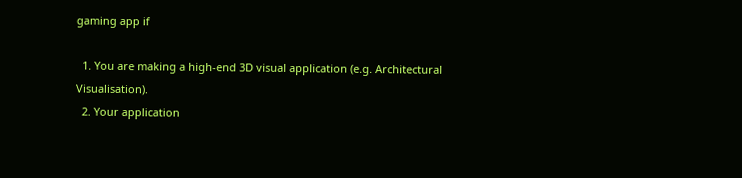gaming app if

  1. You are making a high-end 3D visual application (e.g. Architectural Visualisation).
  2. Your application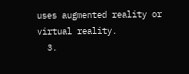uses augmented reality or virtual reality.
  3.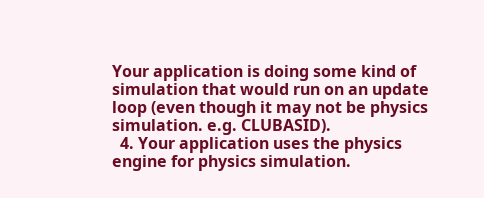Your application is doing some kind of simulation that would run on an update loop (even though it may not be physics simulation. e.g. CLUBASID).
  4. Your application uses the physics engine for physics simulation.